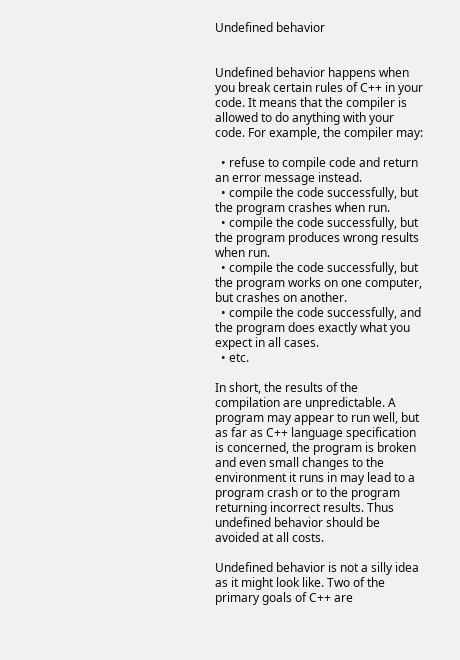Undefined behavior


Undefined behavior happens when you break certain rules of C++ in your code. It means that the compiler is allowed to do anything with your code. For example, the compiler may:

  • refuse to compile code and return an error message instead.
  • compile the code successfully, but the program crashes when run.
  • compile the code successfully, but the program produces wrong results when run.
  • compile the code successfully, but the program works on one computer, but crashes on another.
  • compile the code successfully, and the program does exactly what you expect in all cases.
  • etc.

In short, the results of the compilation are unpredictable. A program may appear to run well, but as far as C++ language specification is concerned, the program is broken and even small changes to the environment it runs in may lead to a program crash or to the program returning incorrect results. Thus undefined behavior should be avoided at all costs.

Undefined behavior is not a silly idea as it might look like. Two of the primary goals of C++ are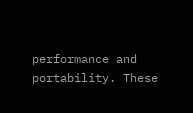performance and portability. These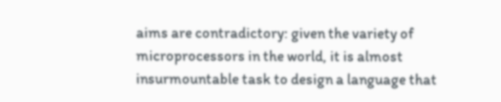aims are contradictory: given the variety of microprocessors in the world, it is almost insurmountable task to design a language that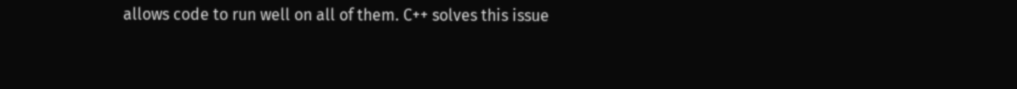allows code to run well on all of them. C++ solves this issue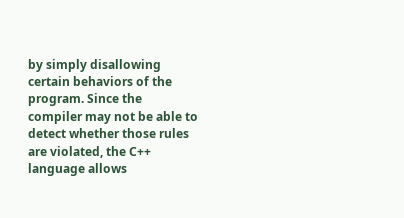by simply disallowing certain behaviors of the program. Since the compiler may not be able to detect whether those rules are violated, the C++ language allows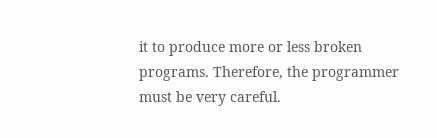it to produce more or less broken programs. Therefore, the programmer must be very careful.